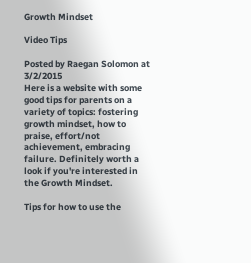Growth Mindset

Video Tips

Posted by Raegan Solomon at 3/2/2015
Here is a website with some good tips for parents on a variety of topics: fostering growth mindset, how to praise, effort/not achievement, embracing failure. Definitely worth a look if you're interested in the Growth Mindset.

Tips for how to use the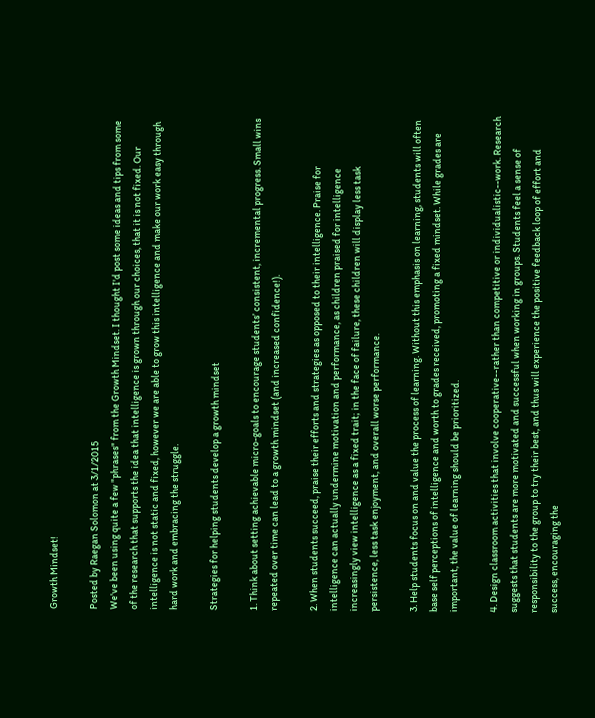Growth Mindset!

Posted by Raegan Solomon at 3/1/2015
We've been using quite a few "phrases" from the Growth Mindset. I thought I'd post some ideas and tips from some of the research that supports the idea that intelligence is grown through our choices, that it is not fixed. Our intelligence is not static and fixed, however we are able to grow this intelligence and make our work easy through hard work and embracing the struggle.

Strategies for helping students develop a growth mindset

1. Think about setting achievable micro-goals to encourage students’ consistent, incremental progress. Small wins repeated over time can lead to a growth mindset (and increased confidence!).

2. When students succeed, praise their efforts and strategies as opposed to their intelligence. Praise for intelligence can actually undermine motivation and performance, as children praised for intelligence increasingly view intelligence as a fixed trait; in the face of failure, these children will display less task persistence, less task enjoyment, and overall worse performance.

3. Help students focus on and value the process of learning. Without this emphasis on learning, students will often base self perceptions of intelligence and worth to grades received, promoting a fixed mindset. While grades are important, the value of learning should be prioritized.

4. Design classroom activities that involve cooperative--rather than competitive or individualistic--work. Research suggests that students are more motivated and successful when working in groups. Students feel a sense of responsibility to the group to try their best, and thus will experience the positive feedback loop of effort and success, encouraging the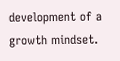development of a growth mindset.